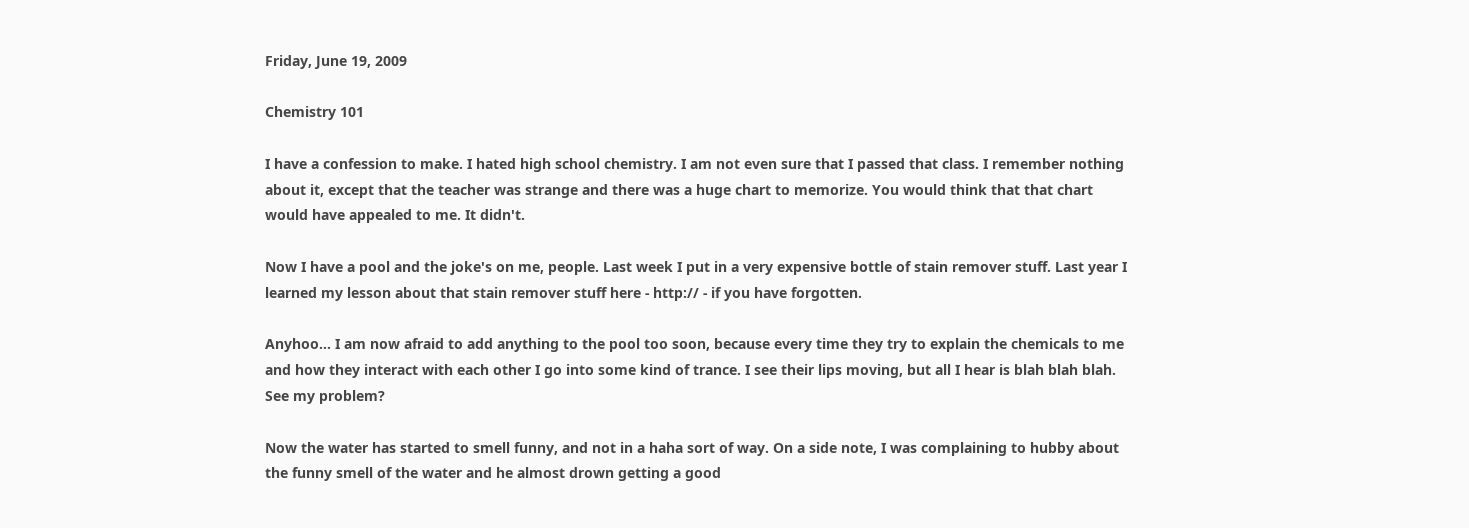Friday, June 19, 2009

Chemistry 101

I have a confession to make. I hated high school chemistry. I am not even sure that I passed that class. I remember nothing about it, except that the teacher was strange and there was a huge chart to memorize. You would think that that chart would have appealed to me. It didn't.

Now I have a pool and the joke's on me, people. Last week I put in a very expensive bottle of stain remover stuff. Last year I learned my lesson about that stain remover stuff here - http:// - if you have forgotten.

Anyhoo... I am now afraid to add anything to the pool too soon, because every time they try to explain the chemicals to me and how they interact with each other I go into some kind of trance. I see their lips moving, but all I hear is blah blah blah. See my problem?

Now the water has started to smell funny, and not in a haha sort of way. On a side note, I was complaining to hubby about the funny smell of the water and he almost drown getting a good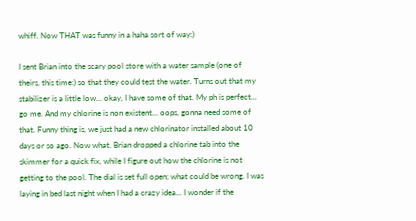whiff. Now THAT was funny in a haha sort of way:)

I sent Brian into the scary pool store with a water sample (one of theirs, this time:) so that they could test the water. Turns out that my stabilizer is a little low... okay, I have some of that. My ph is perfect... go me. And my chlorine is non existent... oops, gonna need some of that. Funny thing is, we just had a new chlorinator installed about 10 days or so ago. Now what. Brian dropped a chlorine tab into the skimmer for a quick fix, while I figure out how the chlorine is not getting to the pool. The dial is set full open; what could be wrong. I was laying in bed last night when I had a crazy idea... I wonder if the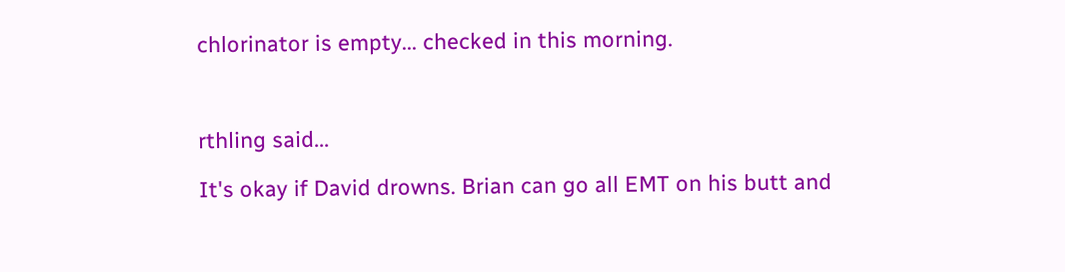chlorinator is empty... checked in this morning.



rthling said...

It's okay if David drowns. Brian can go all EMT on his butt and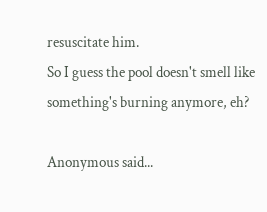resuscitate him.
So I guess the pool doesn't smell like something's burning anymore, eh?

Anonymous said...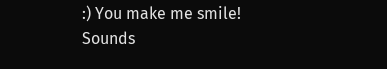:) You make me smile! Sounds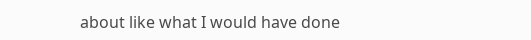about like what I would have done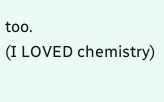too.
(I LOVED chemistry)